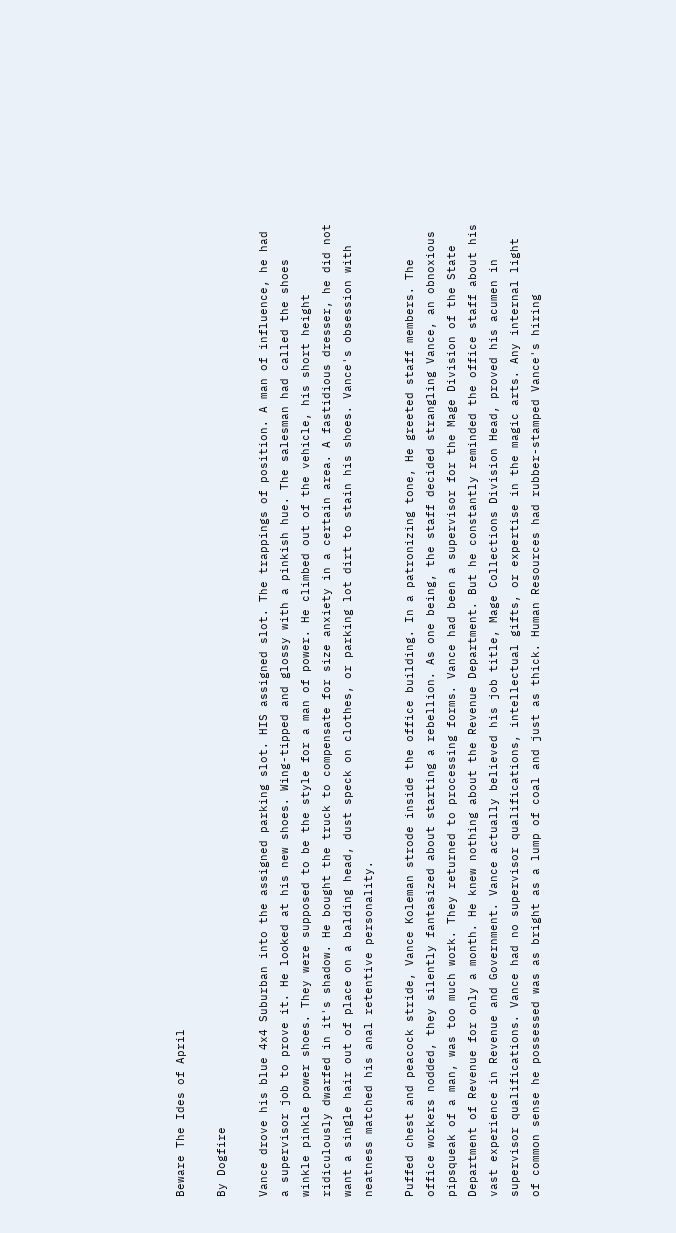Beware The Ides of April

By Dogfire

Vance drove his blue 4x4 Suburban into the assigned parking slot. HIS assigned slot. The trappings of position. A man of influence, he had a supervisor job to prove it. He looked at his new shoes. Wing-tipped and glossy with a pinkish hue. The salesman had called the shoes winkle pinkle power shoes. They were supposed to be the style for a man of power. He climbed out of the vehicle, his short height ridiculously dwarfed in it's shadow. He bought the truck to compensate for size anxiety in a certain area. A fastidious dresser, he did not want a single hair out of place on a balding head, dust speck on clothes, or parking lot dirt to stain his shoes. Vance's obsession with neatness matched his anal retentive personality.

Puffed chest and peacock stride, Vance Koleman strode inside the office building. In a patronizing tone, He greeted staff members. The office workers nodded, they silently fantasized about starting a rebellion. As one being, the staff decided strangling Vance, an obnoxious pipsqueak of a man, was too much work. They returned to processing forms. Vance had been a supervisor for the Mage Division of the State Department of Revenue for only a month. He knew nothing about the Revenue Department. But he constantly reminded the office staff about his vast experience in Revenue and Government. Vance actually believed his job title, Mage Collections Division Head, proved his acumen in supervisor qualifications. Vance had no supervisor qualifications, intellectual gifts, or expertise in the magic arts. Any internal light of common sense he possessed was as bright as a lump of coal and just as thick. Human Resources had rubber-stamped Vance's hiring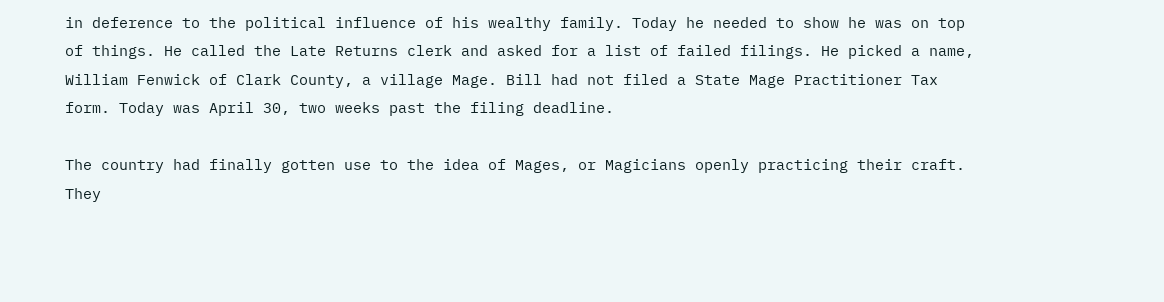in deference to the political influence of his wealthy family. Today he needed to show he was on top of things. He called the Late Returns clerk and asked for a list of failed filings. He picked a name, William Fenwick of Clark County, a village Mage. Bill had not filed a State Mage Practitioner Tax form. Today was April 30, two weeks past the filing deadline.

The country had finally gotten use to the idea of Mages, or Magicians openly practicing their craft. They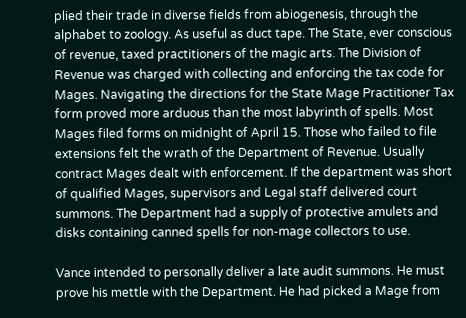plied their trade in diverse fields from abiogenesis, through the alphabet to zoology. As useful as duct tape. The State, ever conscious of revenue, taxed practitioners of the magic arts. The Division of Revenue was charged with collecting and enforcing the tax code for Mages. Navigating the directions for the State Mage Practitioner Tax form proved more arduous than the most labyrinth of spells. Most Mages filed forms on midnight of April 15. Those who failed to file extensions felt the wrath of the Department of Revenue. Usually contract Mages dealt with enforcement. If the department was short of qualified Mages, supervisors and Legal staff delivered court summons. The Department had a supply of protective amulets and disks containing canned spells for non-mage collectors to use.

Vance intended to personally deliver a late audit summons. He must prove his mettle with the Department. He had picked a Mage from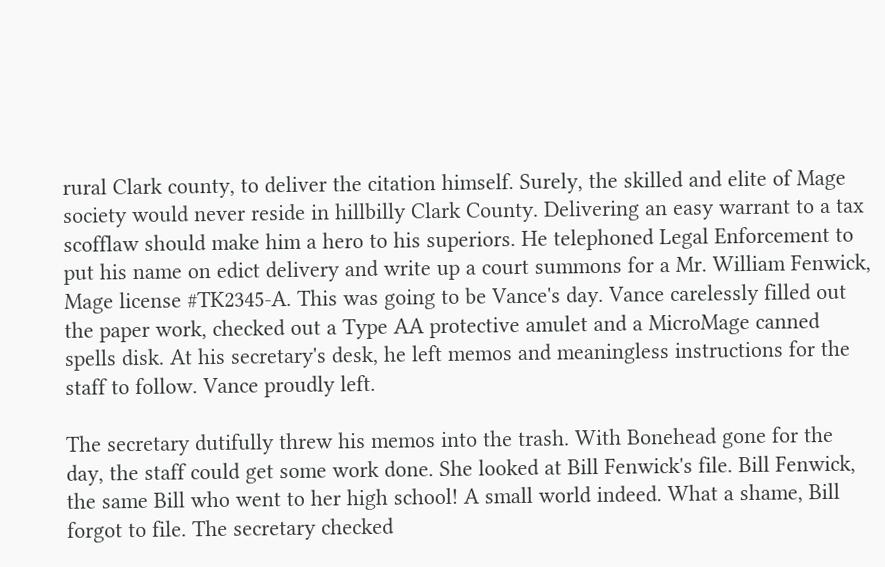rural Clark county, to deliver the citation himself. Surely, the skilled and elite of Mage society would never reside in hillbilly Clark County. Delivering an easy warrant to a tax scofflaw should make him a hero to his superiors. He telephoned Legal Enforcement to put his name on edict delivery and write up a court summons for a Mr. William Fenwick, Mage license #TK2345-A. This was going to be Vance's day. Vance carelessly filled out the paper work, checked out a Type AA protective amulet and a MicroMage canned spells disk. At his secretary's desk, he left memos and meaningless instructions for the staff to follow. Vance proudly left.

The secretary dutifully threw his memos into the trash. With Bonehead gone for the day, the staff could get some work done. She looked at Bill Fenwick's file. Bill Fenwick, the same Bill who went to her high school! A small world indeed. What a shame, Bill forgot to file. The secretary checked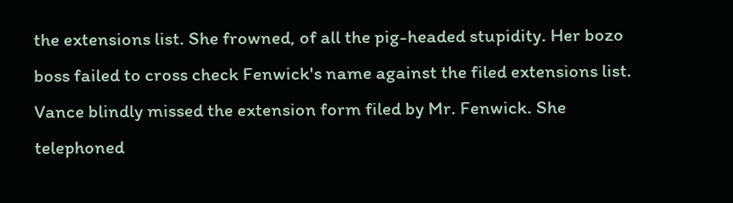the extensions list. She frowned, of all the pig-headed stupidity. Her bozo boss failed to cross check Fenwick's name against the filed extensions list. Vance blindly missed the extension form filed by Mr. Fenwick. She telephoned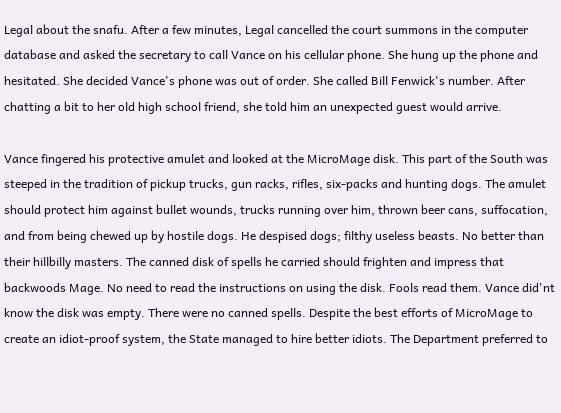Legal about the snafu. After a few minutes, Legal cancelled the court summons in the computer database and asked the secretary to call Vance on his cellular phone. She hung up the phone and hesitated. She decided Vance's phone was out of order. She called Bill Fenwick's number. After chatting a bit to her old high school friend, she told him an unexpected guest would arrive.

Vance fingered his protective amulet and looked at the MicroMage disk. This part of the South was steeped in the tradition of pickup trucks, gun racks, rifles, six-packs and hunting dogs. The amulet should protect him against bullet wounds, trucks running over him, thrown beer cans, suffocation, and from being chewed up by hostile dogs. He despised dogs; filthy useless beasts. No better than their hillbilly masters. The canned disk of spells he carried should frighten and impress that backwoods Mage. No need to read the instructions on using the disk. Fools read them. Vance did'nt know the disk was empty. There were no canned spells. Despite the best efforts of MicroMage to create an idiot-proof system, the State managed to hire better idiots. The Department preferred to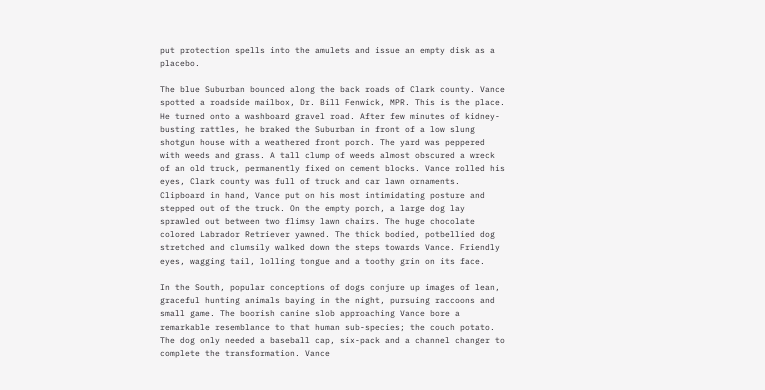put protection spells into the amulets and issue an empty disk as a placebo.

The blue Suburban bounced along the back roads of Clark county. Vance spotted a roadside mailbox, Dr. Bill Fenwick, MPR. This is the place. He turned onto a washboard gravel road. After few minutes of kidney-busting rattles, he braked the Suburban in front of a low slung shotgun house with a weathered front porch. The yard was peppered with weeds and grass. A tall clump of weeds almost obscured a wreck of an old truck, permanently fixed on cement blocks. Vance rolled his eyes, Clark county was full of truck and car lawn ornaments. Clipboard in hand, Vance put on his most intimidating posture and stepped out of the truck. On the empty porch, a large dog lay sprawled out between two flimsy lawn chairs. The huge chocolate colored Labrador Retriever yawned. The thick bodied, potbellied dog stretched and clumsily walked down the steps towards Vance. Friendly eyes, wagging tail, lolling tongue and a toothy grin on its face.

In the South, popular conceptions of dogs conjure up images of lean, graceful hunting animals baying in the night, pursuing raccoons and small game. The boorish canine slob approaching Vance bore a remarkable resemblance to that human sub-species; the couch potato. The dog only needed a baseball cap, six-pack and a channel changer to complete the transformation. Vance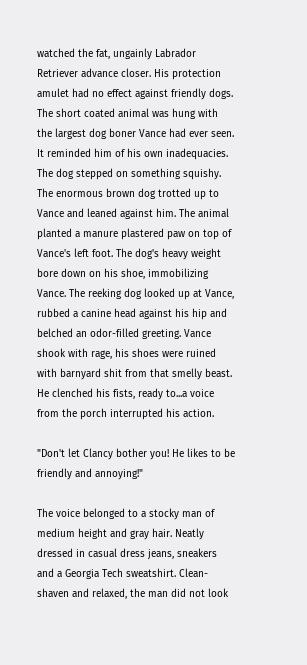watched the fat, ungainly Labrador Retriever advance closer. His protection amulet had no effect against friendly dogs. The short coated animal was hung with the largest dog boner Vance had ever seen. It reminded him of his own inadequacies. The dog stepped on something squishy. The enormous brown dog trotted up to Vance and leaned against him. The animal planted a manure plastered paw on top of Vance's left foot. The dog's heavy weight bore down on his shoe, immobilizing Vance. The reeking dog looked up at Vance, rubbed a canine head against his hip and belched an odor-filled greeting. Vance shook with rage, his shoes were ruined with barnyard shit from that smelly beast. He clenched his fists, ready to...a voice from the porch interrupted his action.

"Don't let Clancy bother you! He likes to be friendly and annoying!"

The voice belonged to a stocky man of medium height and gray hair. Neatly dressed in casual dress jeans, sneakers and a Georgia Tech sweatshirt. Clean-shaven and relaxed, the man did not look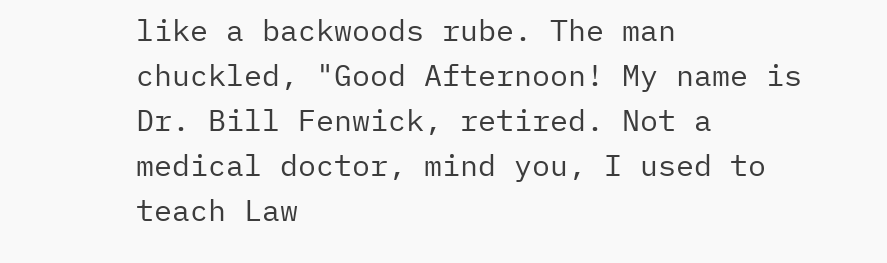like a backwoods rube. The man chuckled, "Good Afternoon! My name is Dr. Bill Fenwick, retired. Not a medical doctor, mind you, I used to teach Law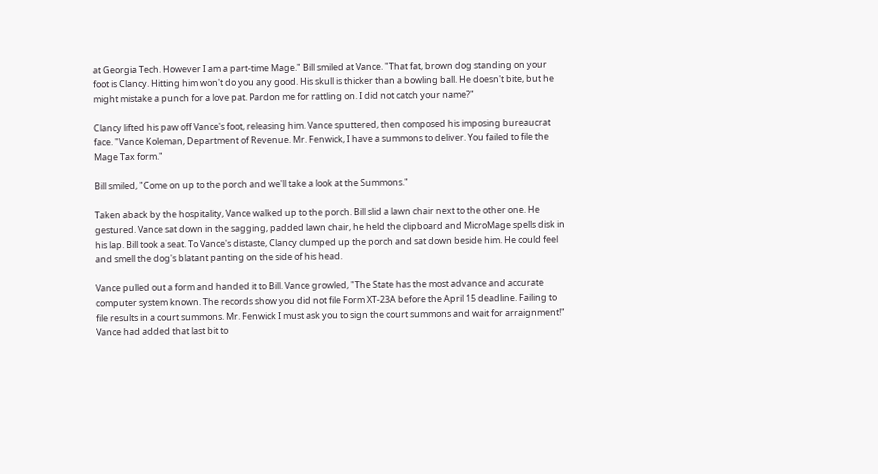at Georgia Tech. However I am a part-time Mage." Bill smiled at Vance. "That fat, brown dog standing on your foot is Clancy. Hitting him won't do you any good. His skull is thicker than a bowling ball. He doesn't bite, but he might mistake a punch for a love pat. Pardon me for rattling on. I did not catch your name?"

Clancy lifted his paw off Vance's foot, releasing him. Vance sputtered, then composed his imposing bureaucrat face. "Vance Koleman, Department of Revenue. Mr. Fenwick, I have a summons to deliver. You failed to file the Mage Tax form."

Bill smiled, "Come on up to the porch and we'll take a look at the Summons."

Taken aback by the hospitality, Vance walked up to the porch. Bill slid a lawn chair next to the other one. He gestured. Vance sat down in the sagging, padded lawn chair, he held the clipboard and MicroMage spells disk in his lap. Bill took a seat. To Vance's distaste, Clancy clumped up the porch and sat down beside him. He could feel and smell the dog's blatant panting on the side of his head.

Vance pulled out a form and handed it to Bill. Vance growled, "The State has the most advance and accurate computer system known. The records show you did not file Form XT-23A before the April 15 deadline. Failing to file results in a court summons. Mr. Fenwick I must ask you to sign the court summons and wait for arraignment!" Vance had added that last bit to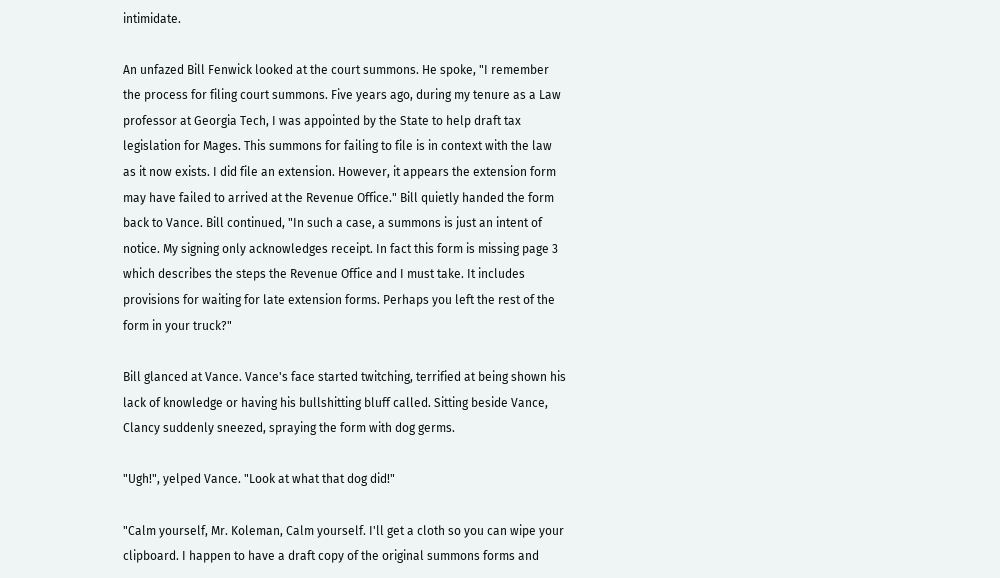intimidate.

An unfazed Bill Fenwick looked at the court summons. He spoke, "I remember the process for filing court summons. Five years ago, during my tenure as a Law professor at Georgia Tech, I was appointed by the State to help draft tax legislation for Mages. This summons for failing to file is in context with the law as it now exists. I did file an extension. However, it appears the extension form may have failed to arrived at the Revenue Office." Bill quietly handed the form back to Vance. Bill continued, "In such a case, a summons is just an intent of notice. My signing only acknowledges receipt. In fact this form is missing page 3 which describes the steps the Revenue Office and I must take. It includes provisions for waiting for late extension forms. Perhaps you left the rest of the form in your truck?"

Bill glanced at Vance. Vance's face started twitching, terrified at being shown his lack of knowledge or having his bullshitting bluff called. Sitting beside Vance, Clancy suddenly sneezed, spraying the form with dog germs.

"Ugh!", yelped Vance. "Look at what that dog did!"

"Calm yourself, Mr. Koleman, Calm yourself. I'll get a cloth so you can wipe your clipboard. I happen to have a draft copy of the original summons forms and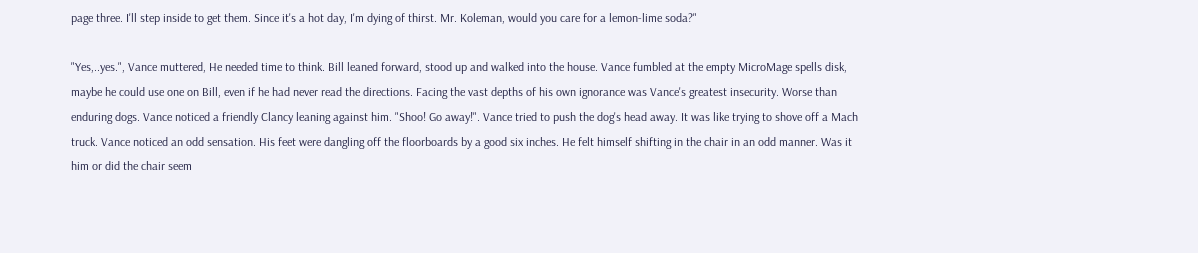page three. I'll step inside to get them. Since it's a hot day, I'm dying of thirst. Mr. Koleman, would you care for a lemon-lime soda?"

"Yes,..yes.", Vance muttered, He needed time to think. Bill leaned forward, stood up and walked into the house. Vance fumbled at the empty MicroMage spells disk, maybe he could use one on Bill, even if he had never read the directions. Facing the vast depths of his own ignorance was Vance's greatest insecurity. Worse than enduring dogs. Vance noticed a friendly Clancy leaning against him. "Shoo! Go away!". Vance tried to push the dog's head away. It was like trying to shove off a Mach truck. Vance noticed an odd sensation. His feet were dangling off the floorboards by a good six inches. He felt himself shifting in the chair in an odd manner. Was it him or did the chair seem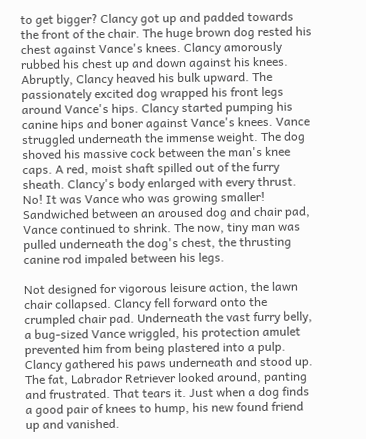to get bigger? Clancy got up and padded towards the front of the chair. The huge brown dog rested his chest against Vance's knees. Clancy amorously rubbed his chest up and down against his knees. Abruptly, Clancy heaved his bulk upward. The passionately excited dog wrapped his front legs around Vance's hips. Clancy started pumping his canine hips and boner against Vance's knees. Vance struggled underneath the immense weight. The dog shoved his massive cock between the man's knee caps. A red, moist shaft spilled out of the furry sheath. Clancy's body enlarged with every thrust. No! It was Vance who was growing smaller! Sandwiched between an aroused dog and chair pad, Vance continued to shrink. The now, tiny man was pulled underneath the dog's chest, the thrusting canine rod impaled between his legs.

Not designed for vigorous leisure action, the lawn chair collapsed. Clancy fell forward onto the crumpled chair pad. Underneath the vast furry belly, a bug-sized Vance wriggled, his protection amulet prevented him from being plastered into a pulp. Clancy gathered his paws underneath and stood up. The fat, Labrador Retriever looked around, panting and frustrated. That tears it. Just when a dog finds a good pair of knees to hump, his new found friend up and vanished.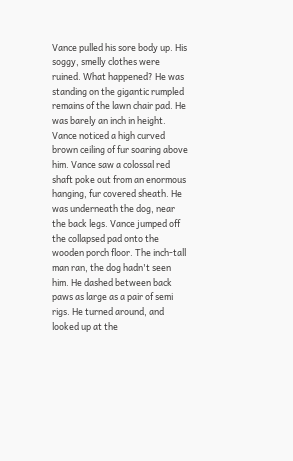Vance pulled his sore body up. His soggy, smelly clothes were ruined. What happened? He was standing on the gigantic rumpled remains of the lawn chair pad. He was barely an inch in height. Vance noticed a high curved brown ceiling of fur soaring above him. Vance saw a colossal red shaft poke out from an enormous hanging, fur covered sheath. He was underneath the dog, near the back legs. Vance jumped off the collapsed pad onto the wooden porch floor. The inch-tall man ran, the dog hadn't seen him. He dashed between back paws as large as a pair of semi rigs. He turned around, and looked up at the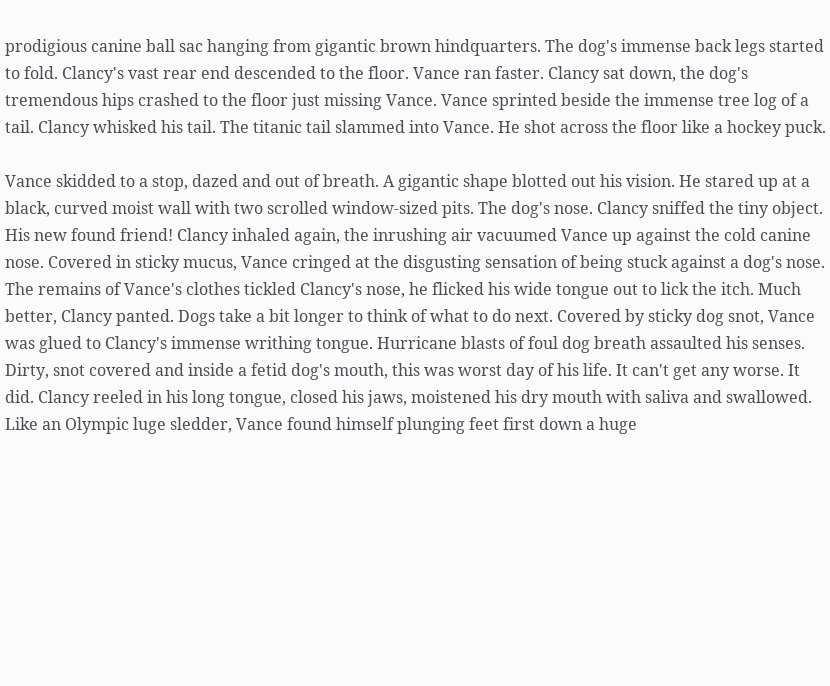prodigious canine ball sac hanging from gigantic brown hindquarters. The dog's immense back legs started to fold. Clancy's vast rear end descended to the floor. Vance ran faster. Clancy sat down, the dog's tremendous hips crashed to the floor just missing Vance. Vance sprinted beside the immense tree log of a tail. Clancy whisked his tail. The titanic tail slammed into Vance. He shot across the floor like a hockey puck.

Vance skidded to a stop, dazed and out of breath. A gigantic shape blotted out his vision. He stared up at a black, curved moist wall with two scrolled window-sized pits. The dog's nose. Clancy sniffed the tiny object. His new found friend! Clancy inhaled again, the inrushing air vacuumed Vance up against the cold canine nose. Covered in sticky mucus, Vance cringed at the disgusting sensation of being stuck against a dog's nose. The remains of Vance's clothes tickled Clancy's nose, he flicked his wide tongue out to lick the itch. Much better, Clancy panted. Dogs take a bit longer to think of what to do next. Covered by sticky dog snot, Vance was glued to Clancy's immense writhing tongue. Hurricane blasts of foul dog breath assaulted his senses. Dirty, snot covered and inside a fetid dog's mouth, this was worst day of his life. It can't get any worse. It did. Clancy reeled in his long tongue, closed his jaws, moistened his dry mouth with saliva and swallowed. Like an Olympic luge sledder, Vance found himself plunging feet first down a huge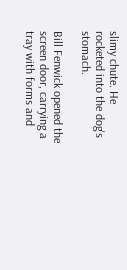slimy chute. He rocketed into the dog's stomach.

Bill Fenwick opened the screen door, carrying a tray with forms and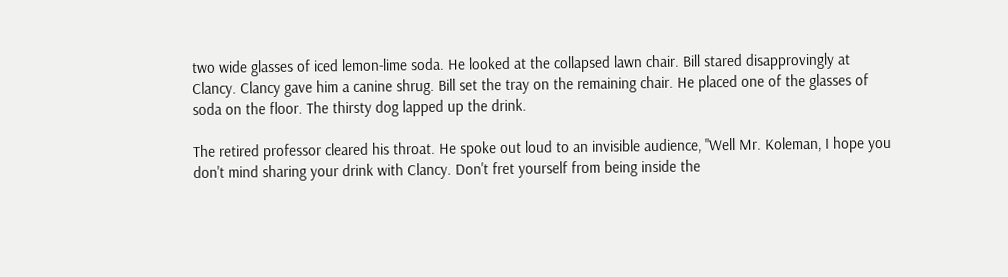two wide glasses of iced lemon-lime soda. He looked at the collapsed lawn chair. Bill stared disapprovingly at Clancy. Clancy gave him a canine shrug. Bill set the tray on the remaining chair. He placed one of the glasses of soda on the floor. The thirsty dog lapped up the drink.

The retired professor cleared his throat. He spoke out loud to an invisible audience, "Well Mr. Koleman, I hope you don't mind sharing your drink with Clancy. Don't fret yourself from being inside the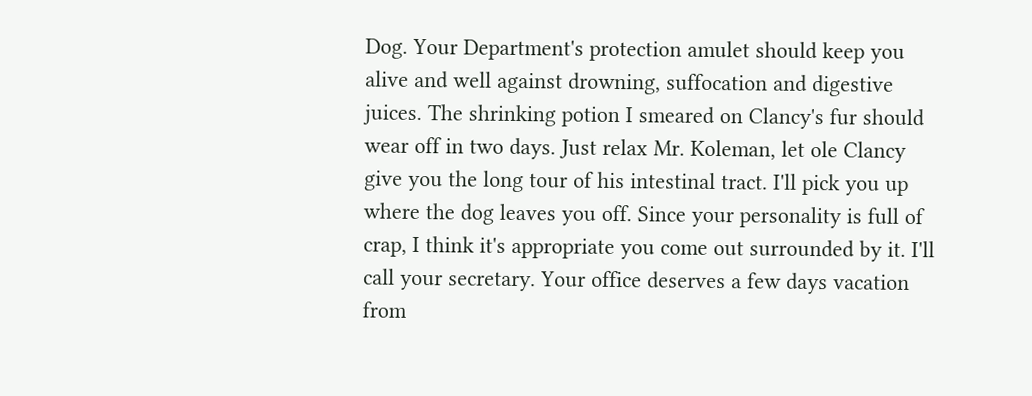Dog. Your Department's protection amulet should keep you alive and well against drowning, suffocation and digestive juices. The shrinking potion I smeared on Clancy's fur should wear off in two days. Just relax Mr. Koleman, let ole Clancy give you the long tour of his intestinal tract. I'll pick you up where the dog leaves you off. Since your personality is full of crap, I think it's appropriate you come out surrounded by it. I'll call your secretary. Your office deserves a few days vacation from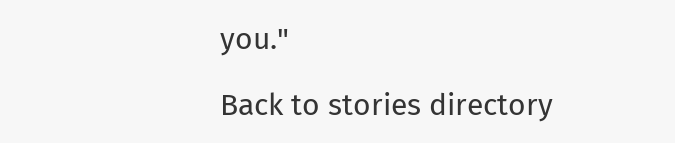you."

Back to stories directory